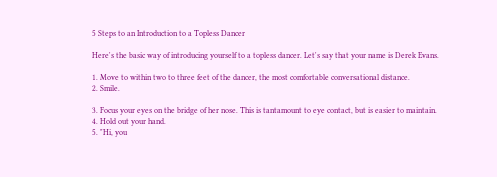5 Steps to an Introduction to a Topless Dancer

Here's the basic way of introducing yourself to a topless dancer. Let's say that your name is Derek Evans.

1. Move to within two to three feet of the dancer, the most comfortable conversational distance.
2. Smile.

3. Focus your eyes on the bridge of her nose. This is tantamount to eye contact, but is easier to maintain.
4. Hold out your hand.
5. "Hi, you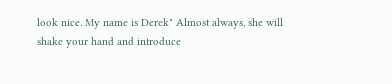look nice. My name is Derek" Almost always, she will shake your hand and introduce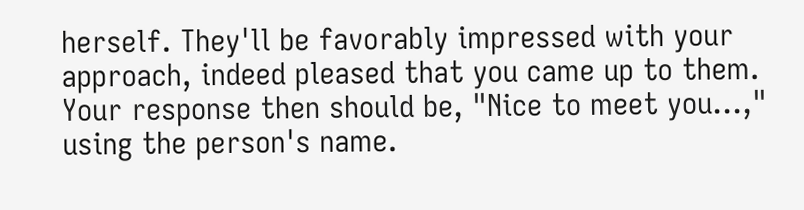herself. They'll be favorably impressed with your approach, indeed pleased that you came up to them. Your response then should be, "Nice to meet you...," using the person's name.